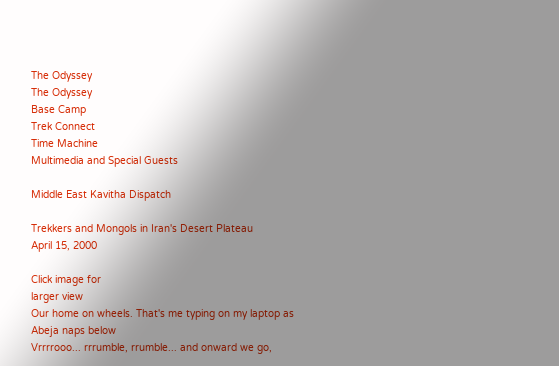The Odyssey
The Odyssey
Base Camp
Trek Connect
Time Machine
Multimedia and Special Guests

Middle East Kavitha Dispatch

Trekkers and Mongols in Iran's Desert Plateau
April 15, 2000

Click image for
larger view
Our home on wheels. That's me typing on my laptop as Abeja naps below
Vrrrrooo... rrrumble, rrumble... and onward we go,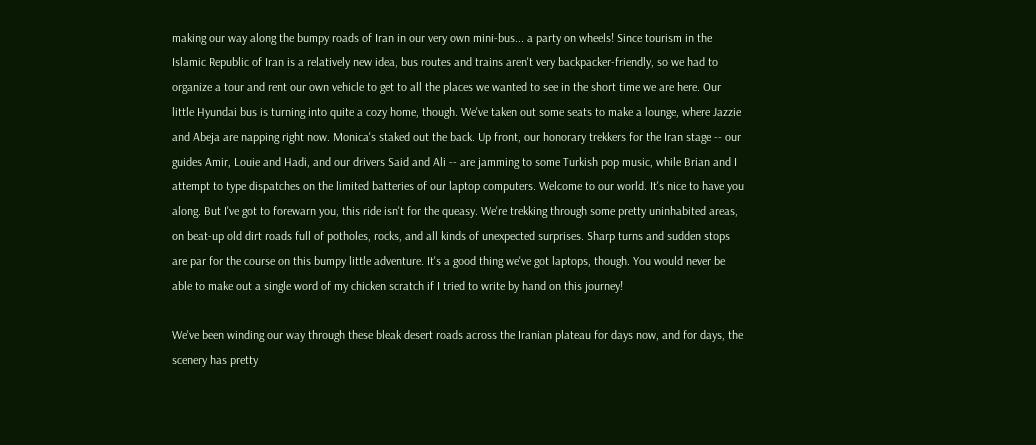making our way along the bumpy roads of Iran in our very own mini-bus... a party on wheels! Since tourism in the Islamic Republic of Iran is a relatively new idea, bus routes and trains aren't very backpacker-friendly, so we had to organize a tour and rent our own vehicle to get to all the places we wanted to see in the short time we are here. Our little Hyundai bus is turning into quite a cozy home, though. We've taken out some seats to make a lounge, where Jazzie and Abeja are napping right now. Monica's staked out the back. Up front, our honorary trekkers for the Iran stage -- our guides Amir, Louie and Hadi, and our drivers Said and Ali -- are jamming to some Turkish pop music, while Brian and I attempt to type dispatches on the limited batteries of our laptop computers. Welcome to our world. It's nice to have you along. But I've got to forewarn you, this ride isn't for the queasy. We're trekking through some pretty uninhabited areas, on beat-up old dirt roads full of potholes, rocks, and all kinds of unexpected surprises. Sharp turns and sudden stops are par for the course on this bumpy little adventure. It's a good thing we've got laptops, though. You would never be able to make out a single word of my chicken scratch if I tried to write by hand on this journey!

We've been winding our way through these bleak desert roads across the Iranian plateau for days now, and for days, the scenery has pretty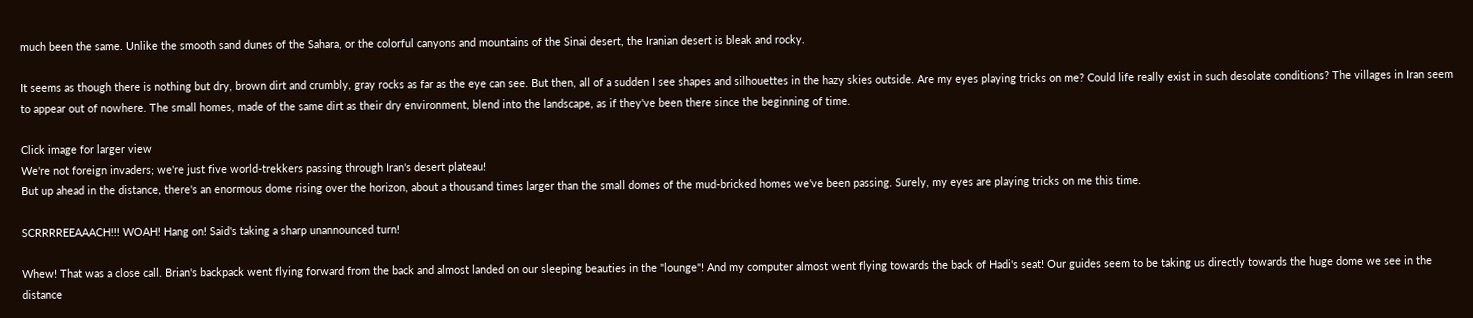much been the same. Unlike the smooth sand dunes of the Sahara, or the colorful canyons and mountains of the Sinai desert, the Iranian desert is bleak and rocky.

It seems as though there is nothing but dry, brown dirt and crumbly, gray rocks as far as the eye can see. But then, all of a sudden I see shapes and silhouettes in the hazy skies outside. Are my eyes playing tricks on me? Could life really exist in such desolate conditions? The villages in Iran seem to appear out of nowhere. The small homes, made of the same dirt as their dry environment, blend into the landscape, as if they've been there since the beginning of time.

Click image for larger view
We're not foreign invaders; we're just five world-trekkers passing through Iran's desert plateau!
But up ahead in the distance, there's an enormous dome rising over the horizon, about a thousand times larger than the small domes of the mud-bricked homes we've been passing. Surely, my eyes are playing tricks on me this time.

SCRRRREEAAACH!!! WOAH! Hang on! Said's taking a sharp unannounced turn!

Whew! That was a close call. Brian's backpack went flying forward from the back and almost landed on our sleeping beauties in the "lounge"! And my computer almost went flying towards the back of Hadi's seat! Our guides seem to be taking us directly towards the huge dome we see in the distance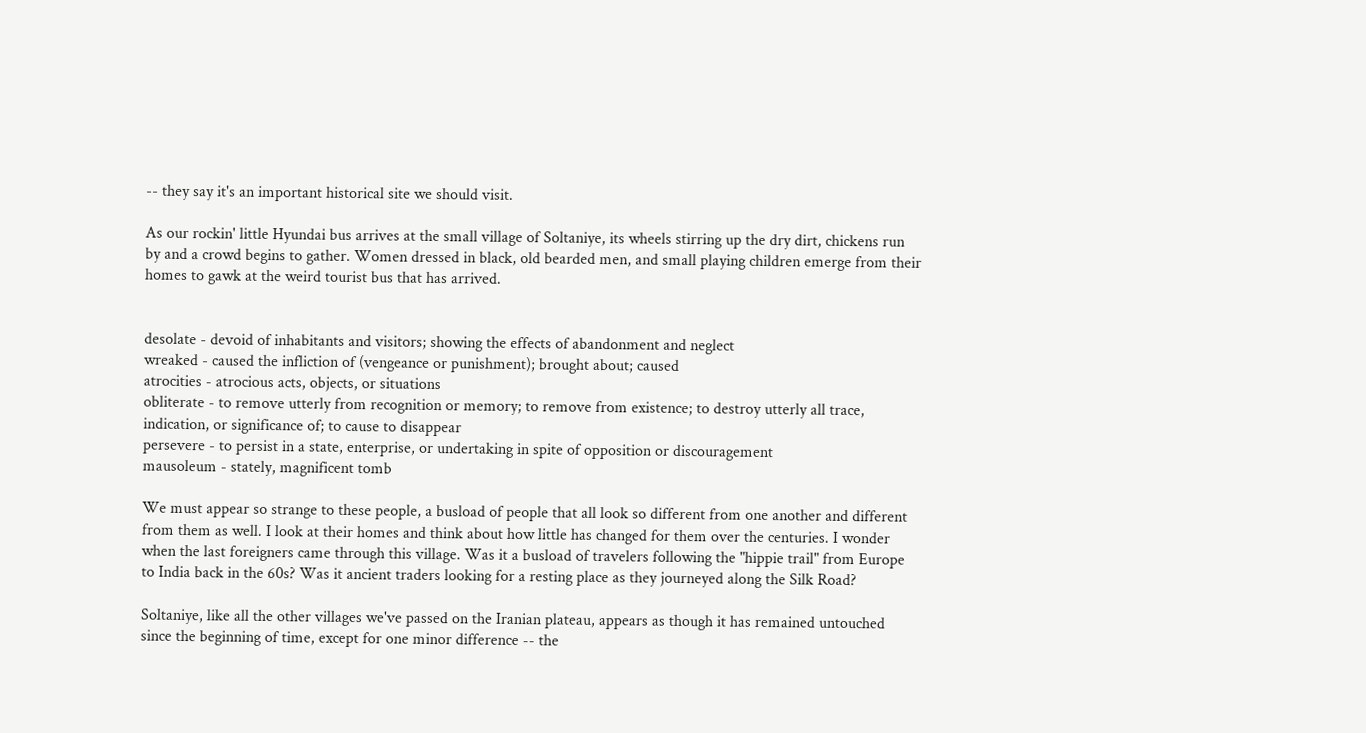-- they say it's an important historical site we should visit.

As our rockin' little Hyundai bus arrives at the small village of Soltaniye, its wheels stirring up the dry dirt, chickens run by and a crowd begins to gather. Women dressed in black, old bearded men, and small playing children emerge from their homes to gawk at the weird tourist bus that has arrived.


desolate - devoid of inhabitants and visitors; showing the effects of abandonment and neglect
wreaked - caused the infliction of (vengeance or punishment); brought about; caused
atrocities - atrocious acts, objects, or situations
obliterate - to remove utterly from recognition or memory; to remove from existence; to destroy utterly all trace, indication, or significance of; to cause to disappear
persevere - to persist in a state, enterprise, or undertaking in spite of opposition or discouragement
mausoleum - stately, magnificent tomb

We must appear so strange to these people, a busload of people that all look so different from one another and different from them as well. I look at their homes and think about how little has changed for them over the centuries. I wonder when the last foreigners came through this village. Was it a busload of travelers following the "hippie trail" from Europe to India back in the 60s? Was it ancient traders looking for a resting place as they journeyed along the Silk Road?

Soltaniye, like all the other villages we've passed on the Iranian plateau, appears as though it has remained untouched since the beginning of time, except for one minor difference -- the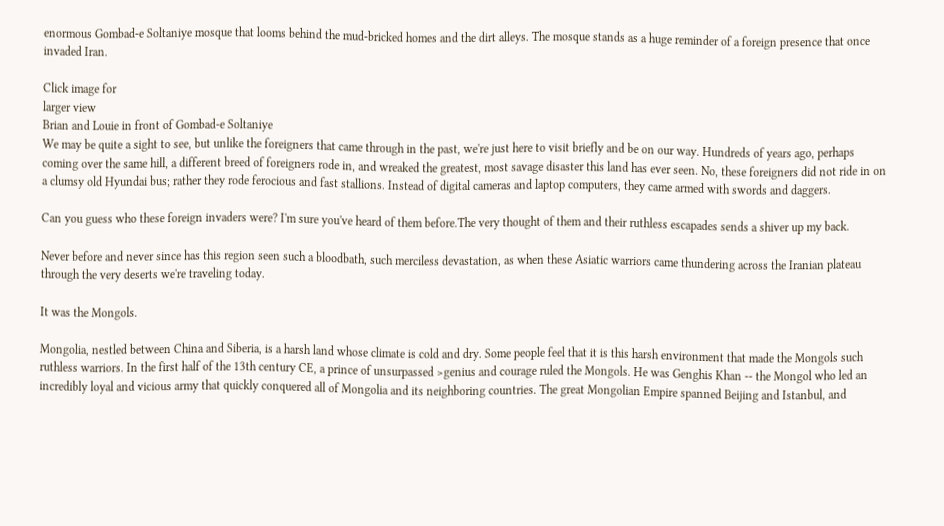enormous Gombad-e Soltaniye mosque that looms behind the mud-bricked homes and the dirt alleys. The mosque stands as a huge reminder of a foreign presence that once invaded Iran.

Click image for
larger view
Brian and Louie in front of Gombad-e Soltaniye
We may be quite a sight to see, but unlike the foreigners that came through in the past, we're just here to visit briefly and be on our way. Hundreds of years ago, perhaps coming over the same hill, a different breed of foreigners rode in, and wreaked the greatest, most savage disaster this land has ever seen. No, these foreigners did not ride in on a clumsy old Hyundai bus; rather they rode ferocious and fast stallions. Instead of digital cameras and laptop computers, they came armed with swords and daggers.

Can you guess who these foreign invaders were? I'm sure you've heard of them before.The very thought of them and their ruthless escapades sends a shiver up my back.

Never before and never since has this region seen such a bloodbath, such merciless devastation, as when these Asiatic warriors came thundering across the Iranian plateau through the very deserts we're traveling today.

It was the Mongols.

Mongolia, nestled between China and Siberia, is a harsh land whose climate is cold and dry. Some people feel that it is this harsh environment that made the Mongols such ruthless warriors. In the first half of the 13th century CE, a prince of unsurpassed >genius and courage ruled the Mongols. He was Genghis Khan -- the Mongol who led an incredibly loyal and vicious army that quickly conquered all of Mongolia and its neighboring countries. The great Mongolian Empire spanned Beijing and Istanbul, and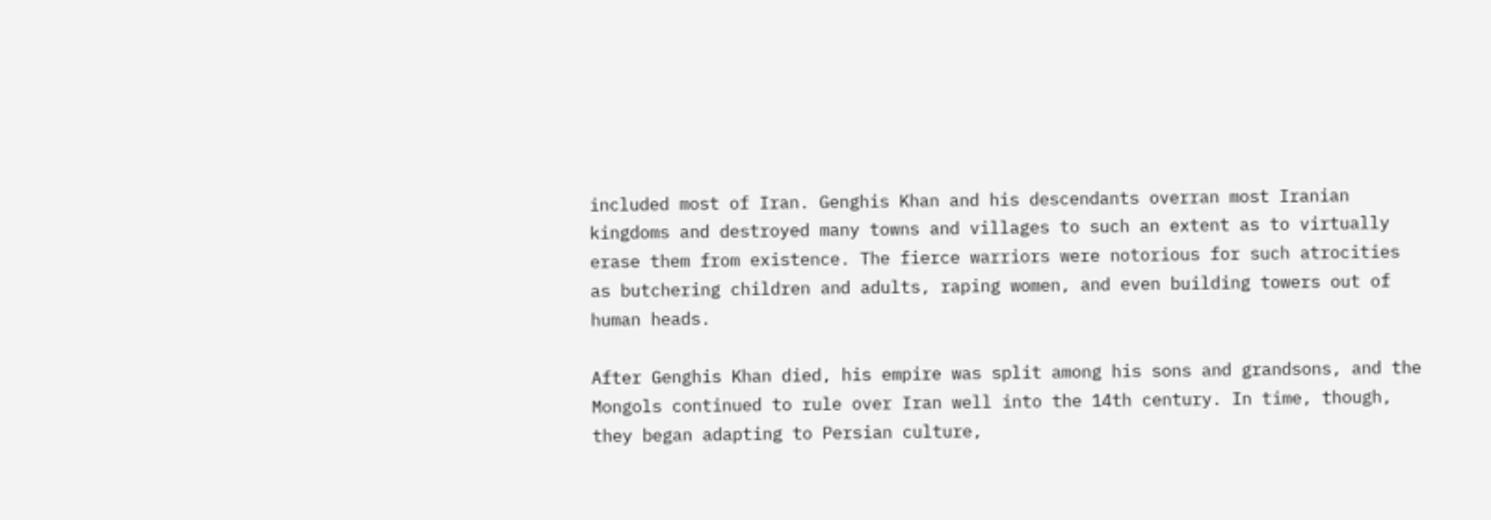included most of Iran. Genghis Khan and his descendants overran most Iranian kingdoms and destroyed many towns and villages to such an extent as to virtually erase them from existence. The fierce warriors were notorious for such atrocities as butchering children and adults, raping women, and even building towers out of human heads.

After Genghis Khan died, his empire was split among his sons and grandsons, and the Mongols continued to rule over Iran well into the 14th century. In time, though, they began adapting to Persian culture,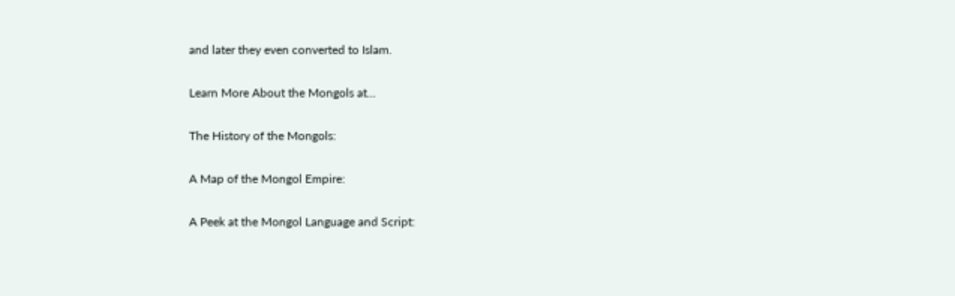and later they even converted to Islam.

Learn More About the Mongols at...

The History of the Mongols:

A Map of the Mongol Empire:

A Peek at the Mongol Language and Script: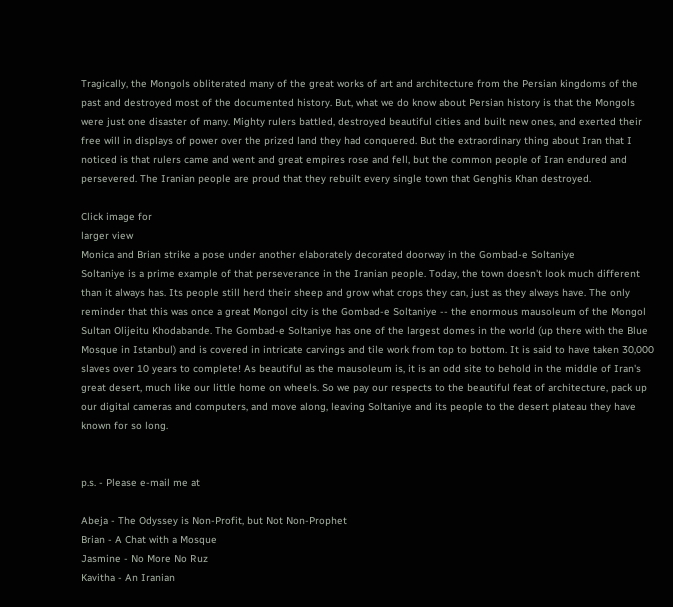Tragically, the Mongols obliterated many of the great works of art and architecture from the Persian kingdoms of the past and destroyed most of the documented history. But, what we do know about Persian history is that the Mongols were just one disaster of many. Mighty rulers battled, destroyed beautiful cities and built new ones, and exerted their free will in displays of power over the prized land they had conquered. But the extraordinary thing about Iran that I noticed is that rulers came and went and great empires rose and fell, but the common people of Iran endured and persevered. The Iranian people are proud that they rebuilt every single town that Genghis Khan destroyed.

Click image for
larger view
Monica and Brian strike a pose under another elaborately decorated doorway in the Gombad-e Soltaniye
Soltaniye is a prime example of that perseverance in the Iranian people. Today, the town doesn't look much different than it always has. Its people still herd their sheep and grow what crops they can, just as they always have. The only reminder that this was once a great Mongol city is the Gombad-e Soltaniye -- the enormous mausoleum of the Mongol Sultan Olijeitu Khodabande. The Gombad-e Soltaniye has one of the largest domes in the world (up there with the Blue Mosque in Istanbul) and is covered in intricate carvings and tile work from top to bottom. It is said to have taken 30,000 slaves over 10 years to complete! As beautiful as the mausoleum is, it is an odd site to behold in the middle of Iran's great desert, much like our little home on wheels. So we pay our respects to the beautiful feat of architecture, pack up our digital cameras and computers, and move along, leaving Soltaniye and its people to the desert plateau they have known for so long.


p.s. - Please e-mail me at

Abeja - The Odyssey is Non-Profit, but Not Non-Prophet
Brian - A Chat with a Mosque
Jasmine - No More No Ruz
Kavitha - An Iranian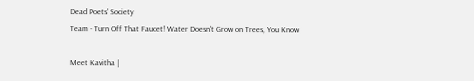Dead Poets' Society
Team - Turn Off That Faucet! Water Doesn't Grow on Trees, You Know

Meet Kavitha |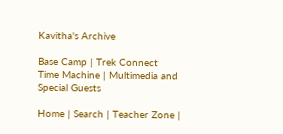Kavitha's Archive

Base Camp | Trek Connect
Time Machine | Multimedia and Special Guests

Home | Search | Teacher Zone |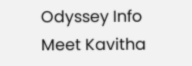Odyssey Info
Meet Kavitha